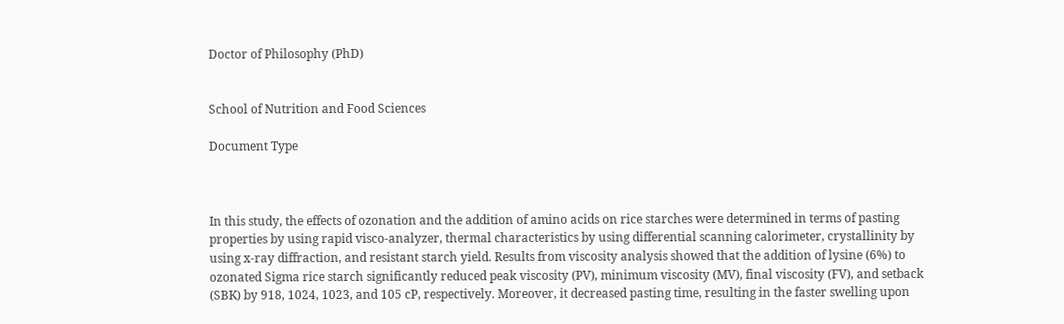Doctor of Philosophy (PhD)


School of Nutrition and Food Sciences

Document Type



In this study, the effects of ozonation and the addition of amino acids on rice starches were determined in terms of pasting properties by using rapid visco-analyzer, thermal characteristics by using differential scanning calorimeter, crystallinity by using x-ray diffraction, and resistant starch yield. Results from viscosity analysis showed that the addition of lysine (6%) to ozonated Sigma rice starch significantly reduced peak viscosity (PV), minimum viscosity (MV), final viscosity (FV), and setback (SBK) by 918, 1024, 1023, and 105 cP, respectively. Moreover, it decreased pasting time, resulting in the faster swelling upon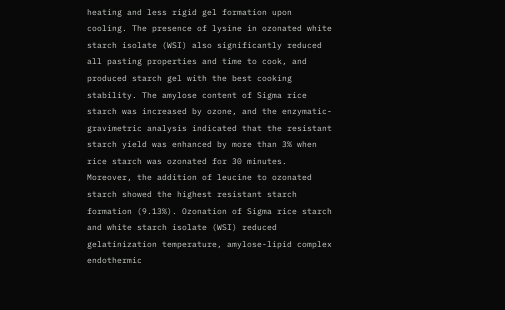heating and less rigid gel formation upon cooling. The presence of lysine in ozonated white starch isolate (WSI) also significantly reduced all pasting properties and time to cook, and produced starch gel with the best cooking stability. The amylose content of Sigma rice starch was increased by ozone, and the enzymatic-gravimetric analysis indicated that the resistant starch yield was enhanced by more than 3% when rice starch was ozonated for 30 minutes. Moreover, the addition of leucine to ozonated starch showed the highest resistant starch formation (9.13%). Ozonation of Sigma rice starch and white starch isolate (WSI) reduced gelatinization temperature, amylose-lipid complex endothermic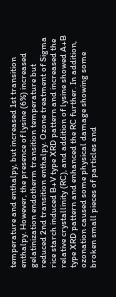temperature and enthalpy, but increased 1st transition enthalpy. However, the presence of lysine (6%) increased gelatinization endotherm transition temperature but reduced 2nd transition enthalpy. Ozone treatment of Sigma rice starch induced B+V type XRD pattern and increased the relative crystallinity (RC), and addition of lysine showed A+B type XRD pattern and enhanced the RC further. In addition, ozonation caused some physical damage showing some broken small pieces of particles and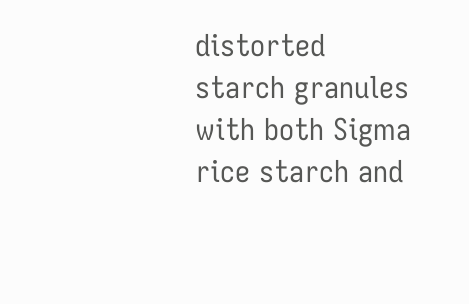distorted starch granules with both Sigma rice starch and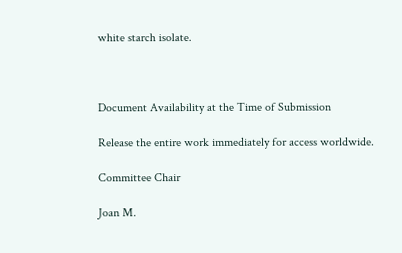white starch isolate.



Document Availability at the Time of Submission

Release the entire work immediately for access worldwide.

Committee Chair

Joan M.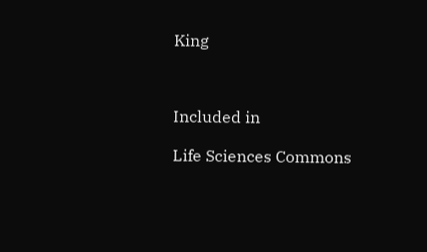King



Included in

Life Sciences Commons